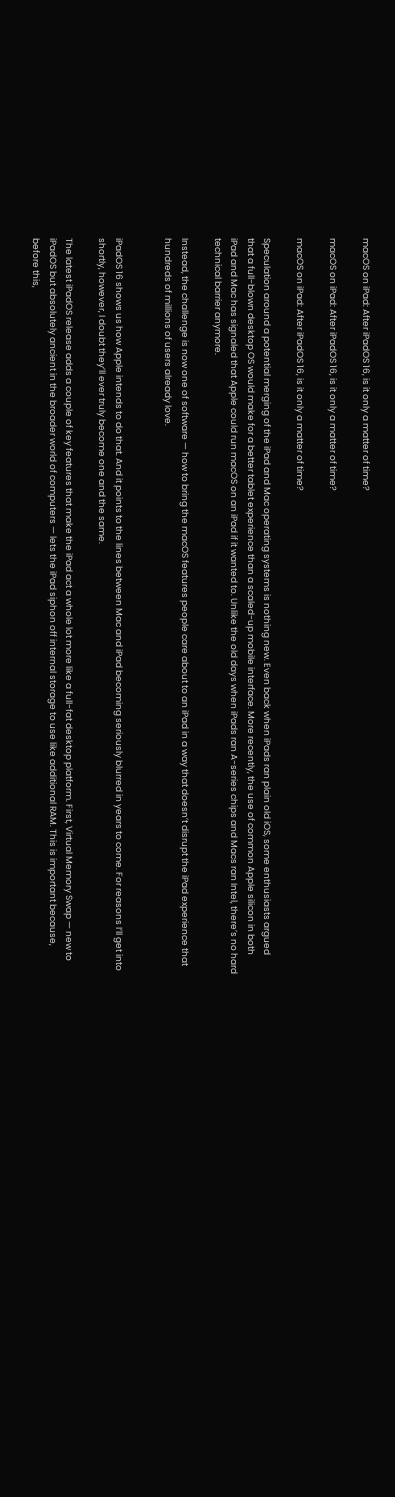macOS on iPad: After iPadOS 16, is it only a matter of time?

macOS on iPad: After iPadOS 16, is it only a matter of time?

macOS on iPad: After iPadOS 16, is it only a matter of time?

Speculation around a potential merging of the iPad and Mac operating systems is nothing new. Even back when iPads ran plain old iOS, some enthusiasts argued that a full-blown desktop OS would make for a better tablet experience than a scaled-up mobile interface. More recently, the use of common Apple silicon in both iPad and Mac has signaled that Apple could run macOS on an iPad if it wanted to. Unlike the old days when iPads ran A-series chips and Macs ran Intel, there’s no hard technical barrier anymore.

Instead, the challenge is now one of software — how to bring the macOS features people care about to an iPad in a way that doesn’t disrupt the iPad experience that hundreds of millions of users already love.


iPadOS 16 shows us how Apple intends to do that. And it points to the lines between Mac and iPad becoming seriously blurred in years to come. For reasons I’ll get into shortly, however, I doubt they’ll ever truly become one and the same.

The latest iPadOS release adds a couple of key features that make the iPad act a whole lot more like a full-fat desktop platform. First, Virtual Memory Swap — new to iPadOS but absolutely ancient in the broader world of computers — lets the iPad siphon off internal storage to use like additional RAM. This is important because, before this,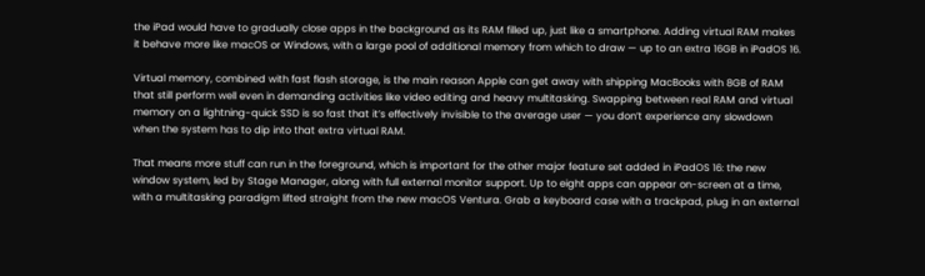the iPad would have to gradually close apps in the background as its RAM filled up, just like a smartphone. Adding virtual RAM makes it behave more like macOS or Windows, with a large pool of additional memory from which to draw — up to an extra 16GB in iPadOS 16.

Virtual memory, combined with fast flash storage, is the main reason Apple can get away with shipping MacBooks with 8GB of RAM that still perform well even in demanding activities like video editing and heavy multitasking. Swapping between real RAM and virtual memory on a lightning-quick SSD is so fast that it’s effectively invisible to the average user — you don’t experience any slowdown when the system has to dip into that extra virtual RAM.

That means more stuff can run in the foreground, which is important for the other major feature set added in iPadOS 16: the new window system, led by Stage Manager, along with full external monitor support. Up to eight apps can appear on-screen at a time, with a multitasking paradigm lifted straight from the new macOS Ventura. Grab a keyboard case with a trackpad, plug in an external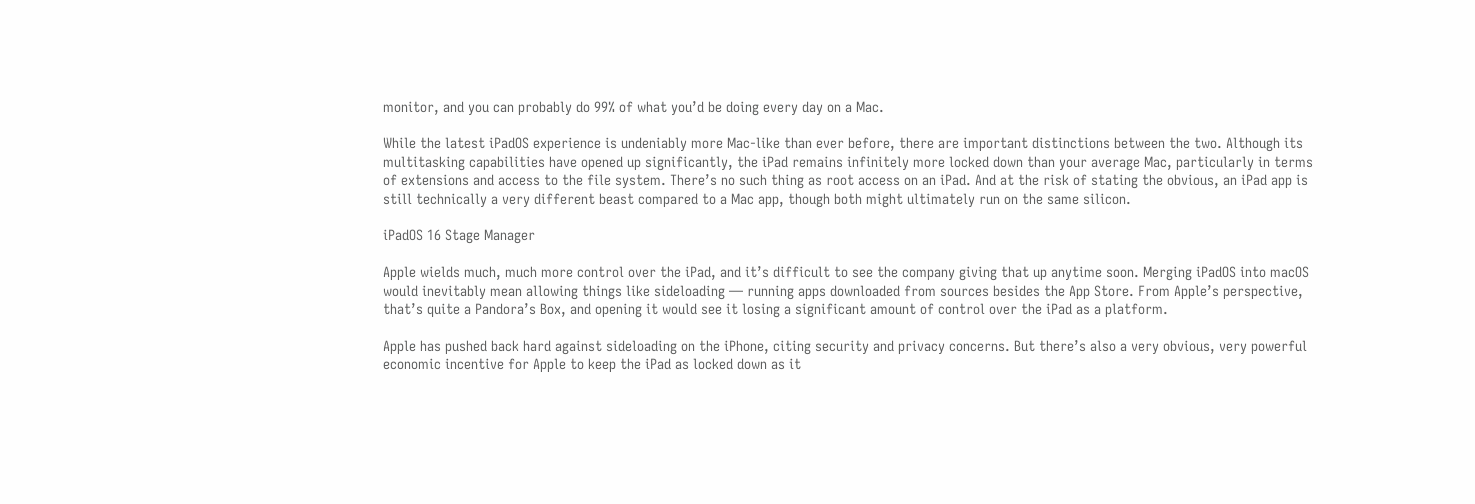monitor, and you can probably do 99% of what you’d be doing every day on a Mac.

While the latest iPadOS experience is undeniably more Mac-like than ever before, there are important distinctions between the two. Although its multitasking capabilities have opened up significantly, the iPad remains infinitely more locked down than your average Mac, particularly in terms of extensions and access to the file system. There’s no such thing as root access on an iPad. And at the risk of stating the obvious, an iPad app is still technically a very different beast compared to a Mac app, though both might ultimately run on the same silicon.

iPadOS 16 Stage Manager

Apple wields much, much more control over the iPad, and it’s difficult to see the company giving that up anytime soon. Merging iPadOS into macOS would inevitably mean allowing things like sideloading — running apps downloaded from sources besides the App Store. From Apple’s perspective, that’s quite a Pandora’s Box, and opening it would see it losing a significant amount of control over the iPad as a platform.

Apple has pushed back hard against sideloading on the iPhone, citing security and privacy concerns. But there’s also a very obvious, very powerful economic incentive for Apple to keep the iPad as locked down as it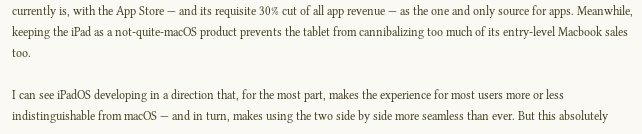currently is, with the App Store — and its requisite 30% cut of all app revenue — as the one and only source for apps. Meanwhile, keeping the iPad as a not-quite-macOS product prevents the tablet from cannibalizing too much of its entry-level Macbook sales too.

I can see iPadOS developing in a direction that, for the most part, makes the experience for most users more or less indistinguishable from macOS — and in turn, makes using the two side by side more seamless than ever. But this absolutely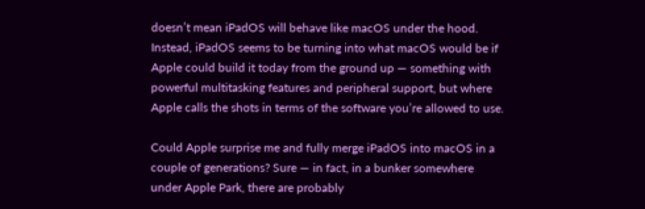doesn’t mean iPadOS will behave like macOS under the hood. Instead, iPadOS seems to be turning into what macOS would be if Apple could build it today from the ground up — something with powerful multitasking features and peripheral support, but where Apple calls the shots in terms of the software you’re allowed to use.

Could Apple surprise me and fully merge iPadOS into macOS in a couple of generations? Sure — in fact, in a bunker somewhere under Apple Park, there are probably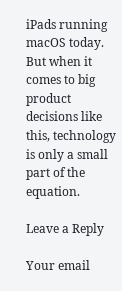iPads running macOS today. But when it comes to big product decisions like this, technology is only a small part of the equation.

Leave a Reply

Your email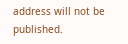address will not be published.